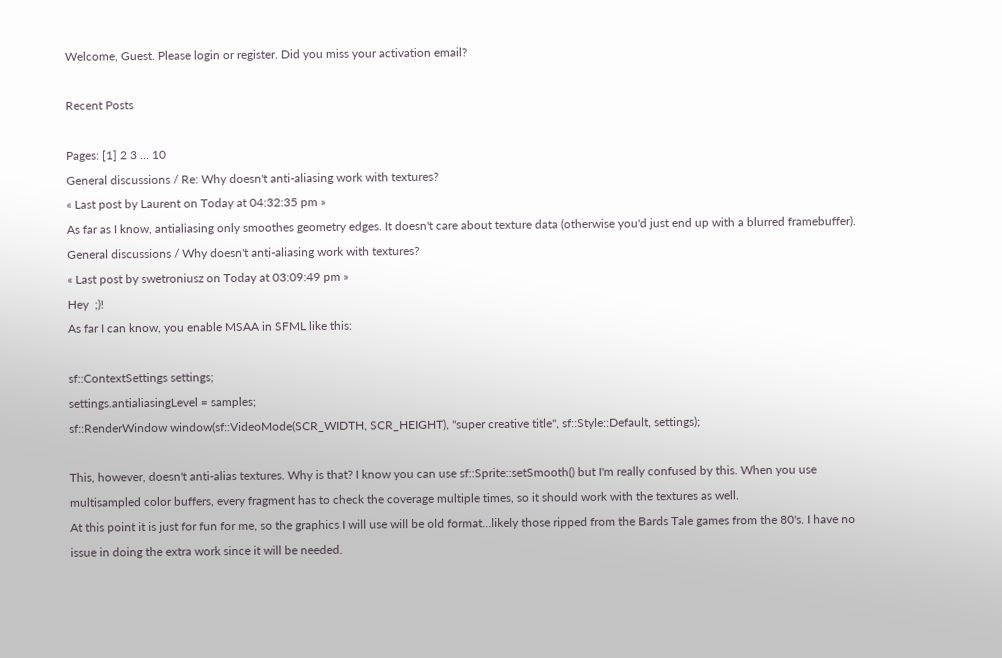Welcome, Guest. Please login or register. Did you miss your activation email?

Recent Posts

Pages: [1] 2 3 ... 10
General discussions / Re: Why doesn't anti-aliasing work with textures?
« Last post by Laurent on Today at 04:32:35 pm »
As far as I know, antialiasing only smoothes geometry edges. It doesn't care about texture data (otherwise you'd just end up with a blurred framebuffer).
General discussions / Why doesn't anti-aliasing work with textures?
« Last post by swetroniusz on Today at 03:09:49 pm »
Hey  ;)!
As far I can know, you enable MSAA in SFML like this:

sf::ContextSettings settings;
settings.antialiasingLevel = samples;
sf::RenderWindow window(sf::VideoMode(SCR_WIDTH, SCR_HEIGHT), "super creative title", sf::Style::Default, settings);

This, however, doesn't anti-alias textures. Why is that? I know you can use sf::Sprite::setSmooth() but I'm really confused by this. When you use multisampled color buffers, every fragment has to check the coverage multiple times, so it should work with the textures as well.
At this point it is just for fun for me, so the graphics I will use will be old format...likely those ripped from the Bards Tale games from the 80's. I have no issue in doing the extra work since it will be needed.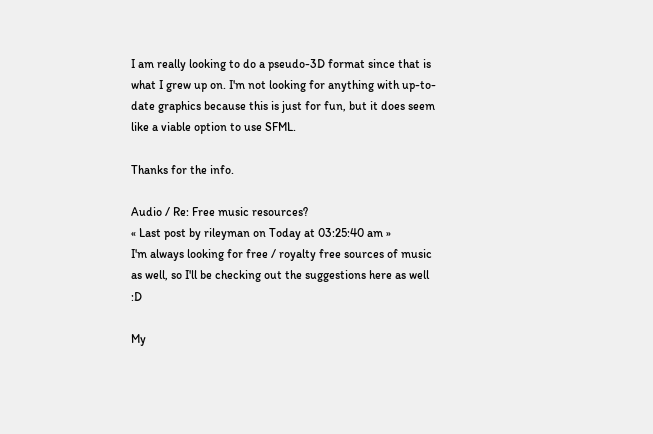I am really looking to do a pseudo-3D format since that is what I grew up on. I'm not looking for anything with up-to-date graphics because this is just for fun, but it does seem like a viable option to use SFML.

Thanks for the info.

Audio / Re: Free music resources?
« Last post by rileyman on Today at 03:25:40 am »
I'm always looking for free / royalty free sources of music as well, so I'll be checking out the suggestions here as well  :D

My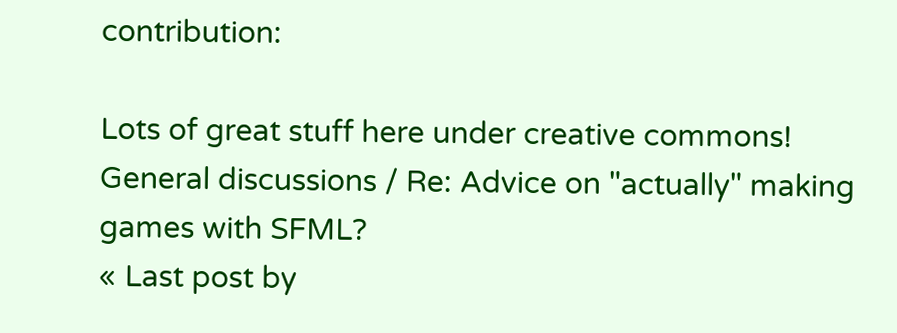contribution:

Lots of great stuff here under creative commons!
General discussions / Re: Advice on "actually" making games with SFML?
« Last post by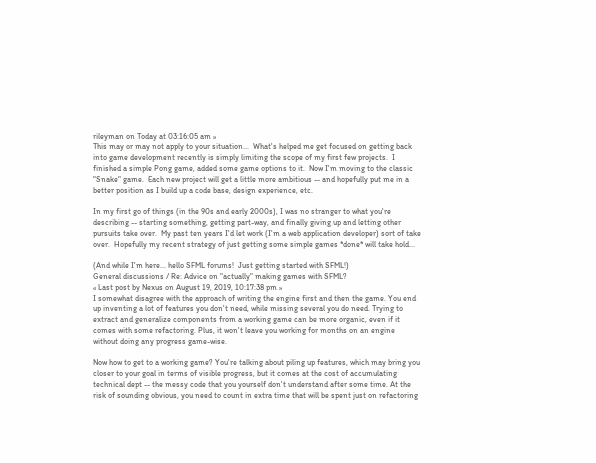rileyman on Today at 03:16:05 am »
This may or may not apply to your situation...  What's helped me get focused on getting back into game development recently is simply limiting the scope of my first few projects.  I finished a simple Pong game, added some game options to it.  Now I'm moving to the classic "Snake" game.  Each new project will get a little more ambitious -- and hopefully put me in a better position as I build up a code base, design experience, etc.

In my first go of things (in the 90s and early 2000s), I was no stranger to what you're describing -- starting something, getting part-way, and finally giving up and letting other pursuits take over.  My past ten years I'd let work (I'm a web application developer) sort of take over.  Hopefully my recent strategy of just getting some simple games *done* will take hold...

(And while I'm here... hello SFML forums!  Just getting started with SFML!)
General discussions / Re: Advice on "actually" making games with SFML?
« Last post by Nexus on August 19, 2019, 10:17:38 pm »
I somewhat disagree with the approach of writing the engine first and then the game. You end up inventing a lot of features you don't need, while missing several you do need. Trying to extract and generalize components from a working game can be more organic, even if it comes with some refactoring. Plus, it won't leave you working for months on an engine without doing any progress game-wise.

Now how to get to a working game? You're talking about piling up features, which may bring you closer to your goal in terms of visible progress, but it comes at the cost of accumulating technical dept -- the messy code that you yourself don't understand after some time. At the risk of sounding obvious, you need to count in extra time that will be spent just on refactoring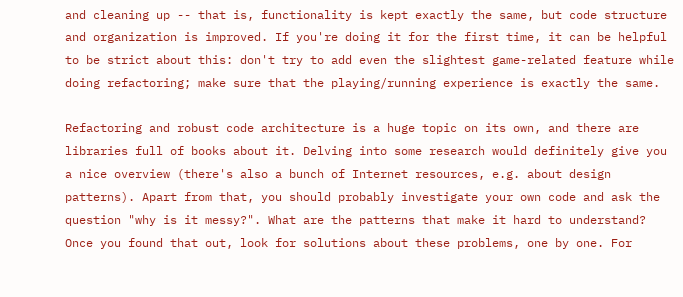and cleaning up -- that is, functionality is kept exactly the same, but code structure and organization is improved. If you're doing it for the first time, it can be helpful to be strict about this: don't try to add even the slightest game-related feature while doing refactoring; make sure that the playing/running experience is exactly the same.

Refactoring and robust code architecture is a huge topic on its own, and there are libraries full of books about it. Delving into some research would definitely give you a nice overview (there's also a bunch of Internet resources, e.g. about design patterns). Apart from that, you should probably investigate your own code and ask the question "why is it messy?". What are the patterns that make it hard to understand? Once you found that out, look for solutions about these problems, one by one. For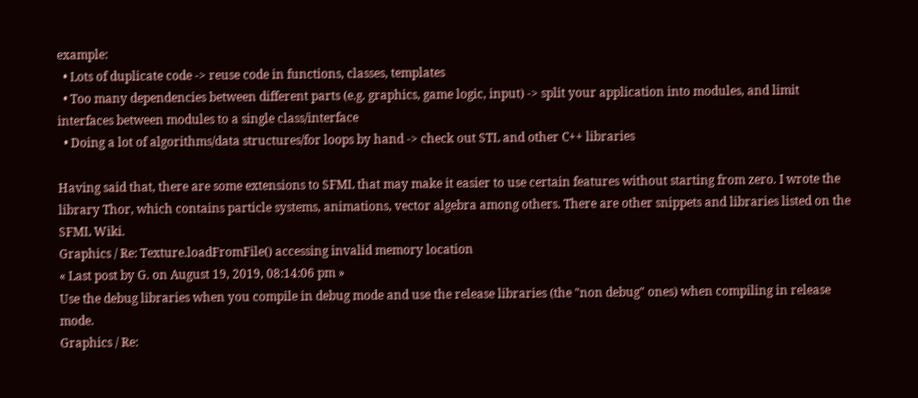example:
  • Lots of duplicate code -> reuse code in functions, classes, templates
  • Too many dependencies between different parts (e.g. graphics, game logic, input) -> split your application into modules, and limit interfaces between modules to a single class/interface
  • Doing a lot of algorithms/data structures/for loops by hand -> check out STL and other C++ libraries

Having said that, there are some extensions to SFML that may make it easier to use certain features without starting from zero. I wrote the library Thor, which contains particle systems, animations, vector algebra among others. There are other snippets and libraries listed on the SFML Wiki.
Graphics / Re: Texture.loadFromFile() accessing invalid memory location
« Last post by G. on August 19, 2019, 08:14:06 pm »
Use the debug libraries when you compile in debug mode and use the release libraries (the "non debug" ones) when compiling in release mode.
Graphics / Re: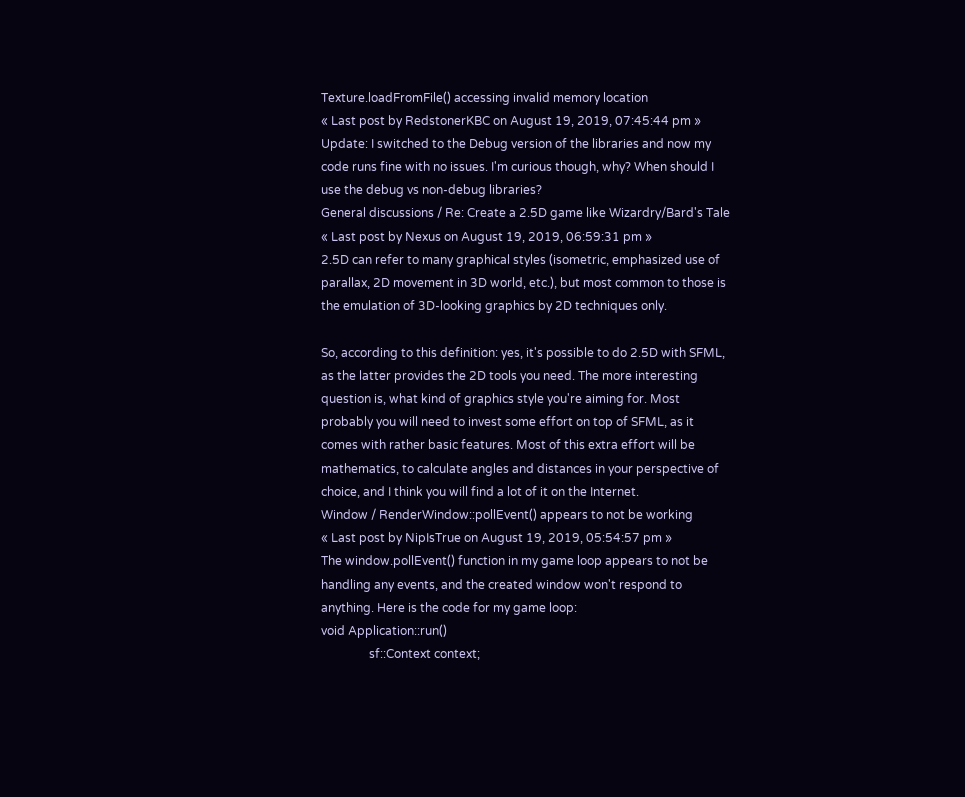Texture.loadFromFile() accessing invalid memory location
« Last post by RedstonerKBC on August 19, 2019, 07:45:44 pm »
Update: I switched to the Debug version of the libraries and now my code runs fine with no issues. I'm curious though, why? When should I use the debug vs non-debug libraries?
General discussions / Re: Create a 2.5D game like Wizardry/Bard's Tale
« Last post by Nexus on August 19, 2019, 06:59:31 pm »
2.5D can refer to many graphical styles (isometric, emphasized use of parallax, 2D movement in 3D world, etc.), but most common to those is the emulation of 3D-looking graphics by 2D techniques only.

So, according to this definition: yes, it's possible to do 2.5D with SFML, as the latter provides the 2D tools you need. The more interesting question is, what kind of graphics style you're aiming for. Most probably you will need to invest some effort on top of SFML, as it comes with rather basic features. Most of this extra effort will be mathematics, to calculate angles and distances in your perspective of choice, and I think you will find a lot of it on the Internet.
Window / RenderWindow::pollEvent() appears to not be working
« Last post by NipIsTrue on August 19, 2019, 05:54:57 pm »
The window.pollEvent() function in my game loop appears to not be handling any events, and the created window won't respond to anything. Here is the code for my game loop:
void Application::run()
                sf::Context context;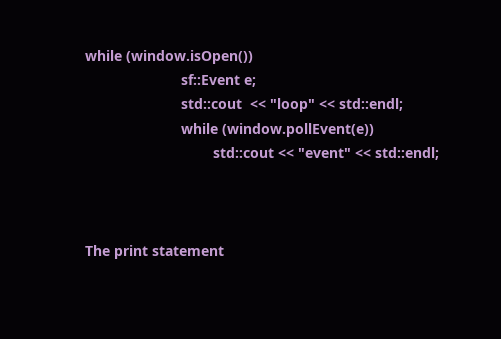while (window.isOpen())
                        sf::Event e;
                        std::cout  << "loop" << std::endl;
                        while (window.pollEvent(e))
                                std::cout << "event" << std::endl;



The print statement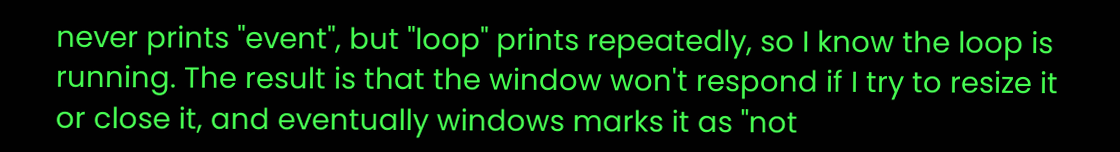never prints "event", but "loop" prints repeatedly, so I know the loop is running. The result is that the window won't respond if I try to resize it or close it, and eventually windows marks it as "not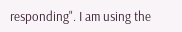responding". I am using the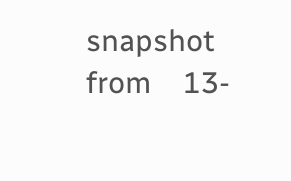snapshot from    13-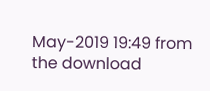May-2019 19:49 from the download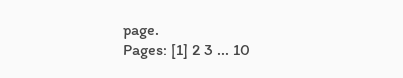page.
Pages: [1] 2 3 ... 10